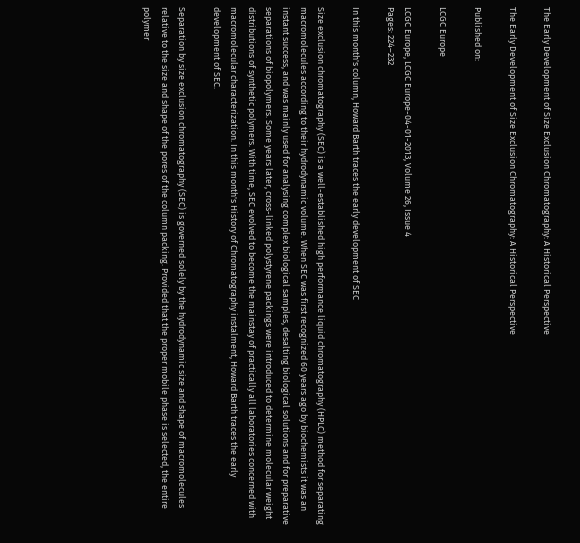The Early Development of Size Exclusion Chromatography: A Historical Perspective

The Early Development of Size Exclusion Chromatography: A Historical Perspective

Published on:

LCGC Europe

LCGC Europe, LCGC Europe-04-01-2013, Volume 26, Issue 4
Pages: 224–232

In this month's column, Howard Barth traces the early development of SEC

Size exclusion chromatography (SEC) is a well-established high performance liquid chromatography (HPLC) method for separating macromolecules according to their hydrodynamic volume. When SEC was first recognized 60 years ago by biochemists it was an instant success, and was mainly used for analysing complex biological samples, desalting biological solutions and for preparative separations of biopolymers. Some years later, cross-linked polystyrene packings were introduced to determine molecular weight distributions of synthetic polymers. With time, SEC evolved to become the mainstay of practically all laboratories concerned with macromolecular characterization. In this month's History of Chromatography instalment, Howard Barth traces the early development of SEC.

Separation by size exclusion chromatography (SEC) is governed solely by the hydrodynamic size and shape of macromolecules relative to the size and shape of the pores of the column packing. Provided that the proper mobile phase is selected, the entire polymer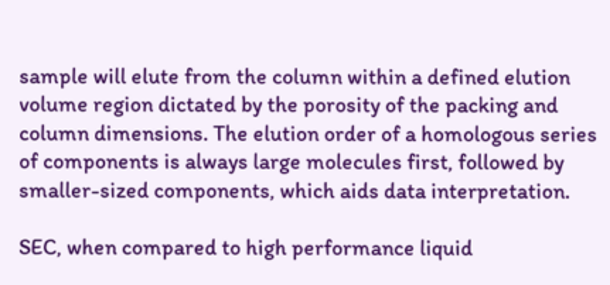sample will elute from the column within a defined elution volume region dictated by the porosity of the packing and column dimensions. The elution order of a homologous series of components is always large molecules first, followed by smaller-sized components, which aids data interpretation.

SEC, when compared to high performance liquid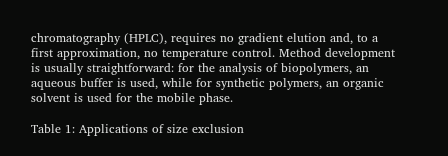chromatography (HPLC), requires no gradient elution and, to a first approximation, no temperature control. Method development is usually straightforward: for the analysis of biopolymers, an aqueous buffer is used, while for synthetic polymers, an organic solvent is used for the mobile phase.

Table 1: Applications of size exclusion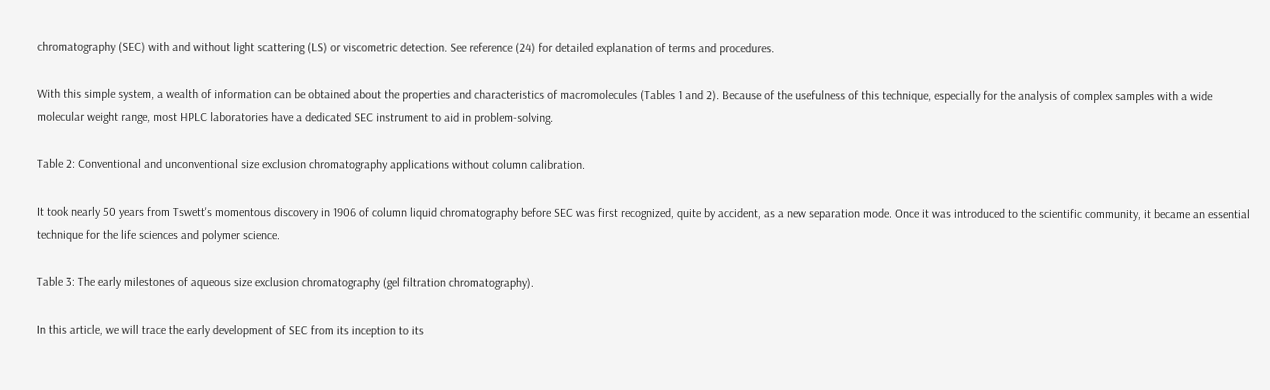chromatography (SEC) with and without light scattering (LS) or viscometric detection. See reference (24) for detailed explanation of terms and procedures.

With this simple system, a wealth of information can be obtained about the properties and characteristics of macromolecules (Tables 1 and 2). Because of the usefulness of this technique, especially for the analysis of complex samples with a wide molecular weight range, most HPLC laboratories have a dedicated SEC instrument to aid in problem-solving.

Table 2: Conventional and unconventional size exclusion chromatography applications without column calibration.

It took nearly 50 years from Tswett's momentous discovery in 1906 of column liquid chromatography before SEC was first recognized, quite by accident, as a new separation mode. Once it was introduced to the scientific community, it became an essential technique for the life sciences and polymer science.

Table 3: The early milestones of aqueous size exclusion chromatography (gel filtration chromatography).

In this article, we will trace the early development of SEC from its inception to its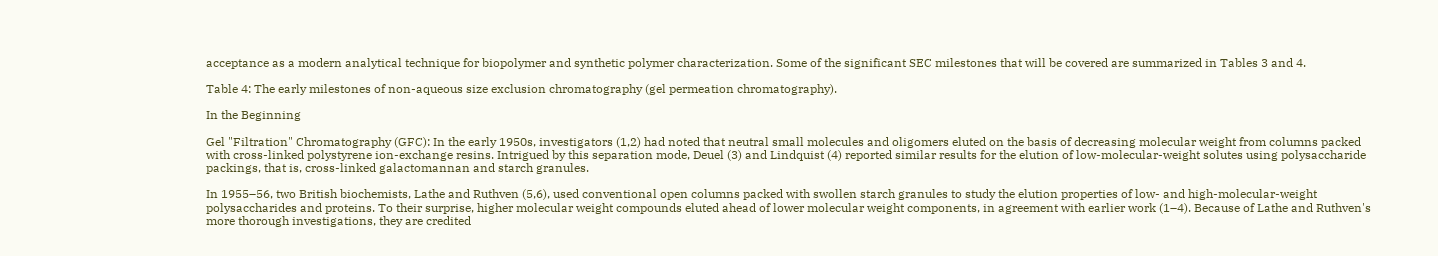acceptance as a modern analytical technique for biopolymer and synthetic polymer characterization. Some of the significant SEC milestones that will be covered are summarized in Tables 3 and 4.

Table 4: The early milestones of non-aqueous size exclusion chromatography (gel permeation chromatography).

In the Beginning

Gel "Filtration" Chromatography (GFC): In the early 1950s, investigators (1,2) had noted that neutral small molecules and oligomers eluted on the basis of decreasing molecular weight from columns packed with cross-linked polystyrene ion-exchange resins. Intrigued by this separation mode, Deuel (3) and Lindquist (4) reported similar results for the elution of low-molecular-weight solutes using polysaccharide packings, that is, cross-linked galactomannan and starch granules.

In 1955–56, two British biochemists, Lathe and Ruthven (5,6), used conventional open columns packed with swollen starch granules to study the elution properties of low- and high-molecular-weight polysaccharides and proteins. To their surprise, higher molecular weight compounds eluted ahead of lower molecular weight components, in agreement with earlier work (1–4). Because of Lathe and Ruthven's more thorough investigations, they are credited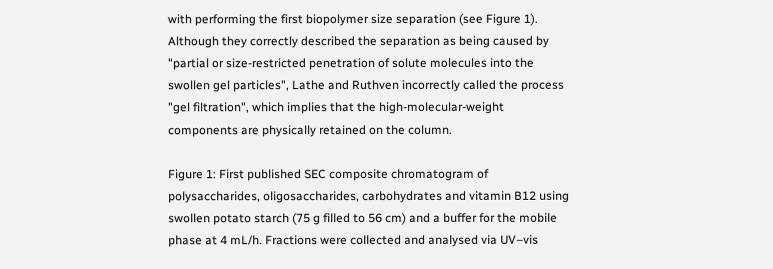with performing the first biopolymer size separation (see Figure 1). Although they correctly described the separation as being caused by "partial or size-restricted penetration of solute molecules into the swollen gel particles", Lathe and Ruthven incorrectly called the process "gel filtration", which implies that the high-molecular-weight components are physically retained on the column.

Figure 1: First published SEC composite chromatogram of polysaccharides, oligosaccharides, carbohydrates and vitamin B12 using swollen potato starch (75 g filled to 56 cm) and a buffer for the mobile phase at 4 mL/h. Fractions were collected and analysed via UV–vis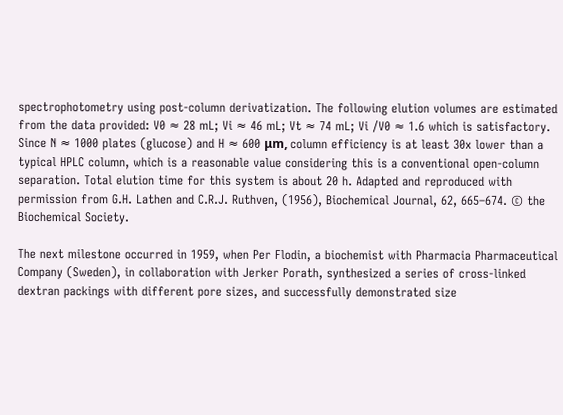spectrophotometry using post-column derivatization. The following elution volumes are estimated from the data provided: V0 ≈ 28 mL; Vi ≈ 46 mL; Vt ≈ 74 mL; Vi /V0 ≈ 1.6 which is satisfactory. Since N ≈ 1000 plates (glucose) and H ≈ 600 μm, column efficiency is at least 30x lower than a typical HPLC column, which is a reasonable value considering this is a conventional open-column separation. Total elution time for this system is about 20 h. Adapted and reproduced with permission from G.H. Lathen and C.R.J. Ruthven, (1956), Biochemical Journal, 62, 665–674. © the Biochemical Society.

The next milestone occurred in 1959, when Per Flodin, a biochemist with Pharmacia Pharmaceutical Company (Sweden), in collaboration with Jerker Porath, synthesized a series of cross-linked dextran packings with different pore sizes, and successfully demonstrated size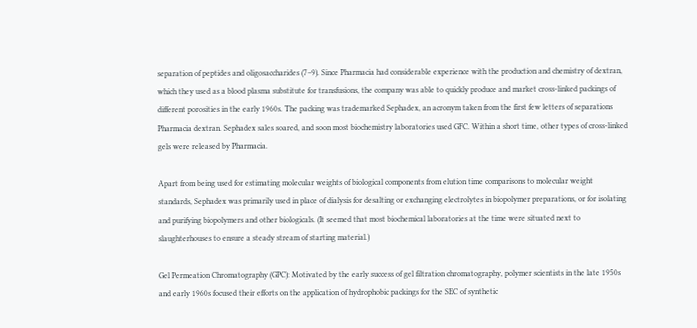separation of peptides and oligosaccharides (7–9). Since Pharmacia had considerable experience with the production and chemistry of dextran, which they used as a blood plasma substitute for transfusions, the company was able to quickly produce and market cross-linked packings of different porosities in the early 1960s. The packing was trademarked Sephadex, an acronym taken from the first few letters of separations Pharmacia dextran. Sephadex sales soared, and soon most biochemistry laboratories used GFC. Within a short time, other types of cross-linked gels were released by Pharmacia.

Apart from being used for estimating molecular weights of biological components from elution time comparisons to molecular weight standards, Sephadex was primarily used in place of dialysis for desalting or exchanging electrolytes in biopolymer preparations, or for isolating and purifying biopolymers and other biologicals. (It seemed that most biochemical laboratories at the time were situated next to slaughterhouses to ensure a steady stream of starting material.)

Gel Permeation Chromatography (GPC): Motivated by the early success of gel filtration chromatography, polymer scientists in the late 1950s and early 1960s focused their efforts on the application of hydrophobic packings for the SEC of synthetic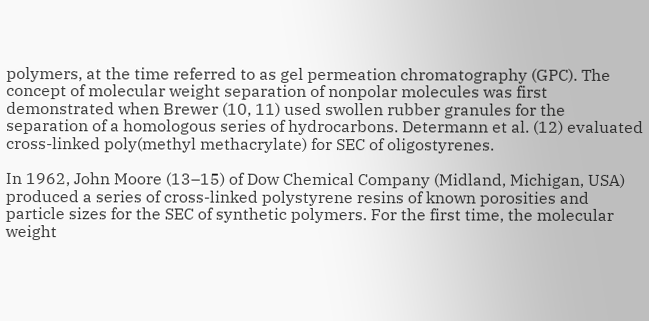polymers, at the time referred to as gel permeation chromatography (GPC). The concept of molecular weight separation of nonpolar molecules was first demonstrated when Brewer (10, 11) used swollen rubber granules for the separation of a homologous series of hydrocarbons. Determann et al. (12) evaluated cross-linked poly(methyl methacrylate) for SEC of oligostyrenes.

In 1962, John Moore (13–15) of Dow Chemical Company (Midland, Michigan, USA) produced a series of cross-linked polystyrene resins of known porosities and particle sizes for the SEC of synthetic polymers. For the first time, the molecular weight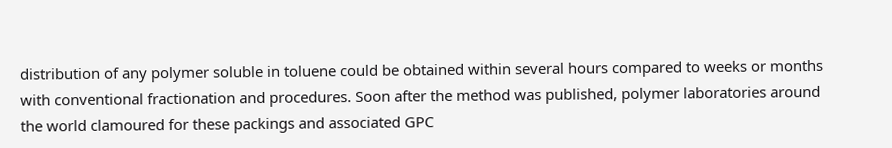distribution of any polymer soluble in toluene could be obtained within several hours compared to weeks or months with conventional fractionation and procedures. Soon after the method was published, polymer laboratories around the world clamoured for these packings and associated GPC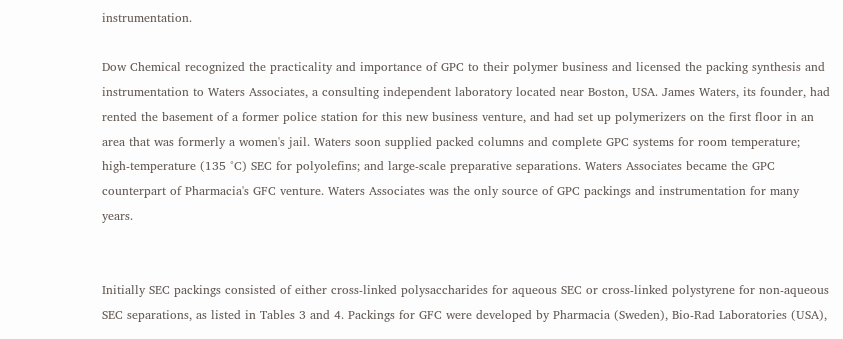instrumentation.

Dow Chemical recognized the practicality and importance of GPC to their polymer business and licensed the packing synthesis and instrumentation to Waters Associates, a consulting independent laboratory located near Boston, USA. James Waters, its founder, had rented the basement of a former police station for this new business venture, and had set up polymerizers on the first floor in an area that was formerly a women's jail. Waters soon supplied packed columns and complete GPC systems for room temperature; high-temperature (135 °C) SEC for polyolefins; and large-scale preparative separations. Waters Associates became the GPC counterpart of Pharmacia's GFC venture. Waters Associates was the only source of GPC packings and instrumentation for many years.


Initially SEC packings consisted of either cross-linked polysaccharides for aqueous SEC or cross-linked polystyrene for non-aqueous SEC separations, as listed in Tables 3 and 4. Packings for GFC were developed by Pharmacia (Sweden), Bio-Rad Laboratories (USA),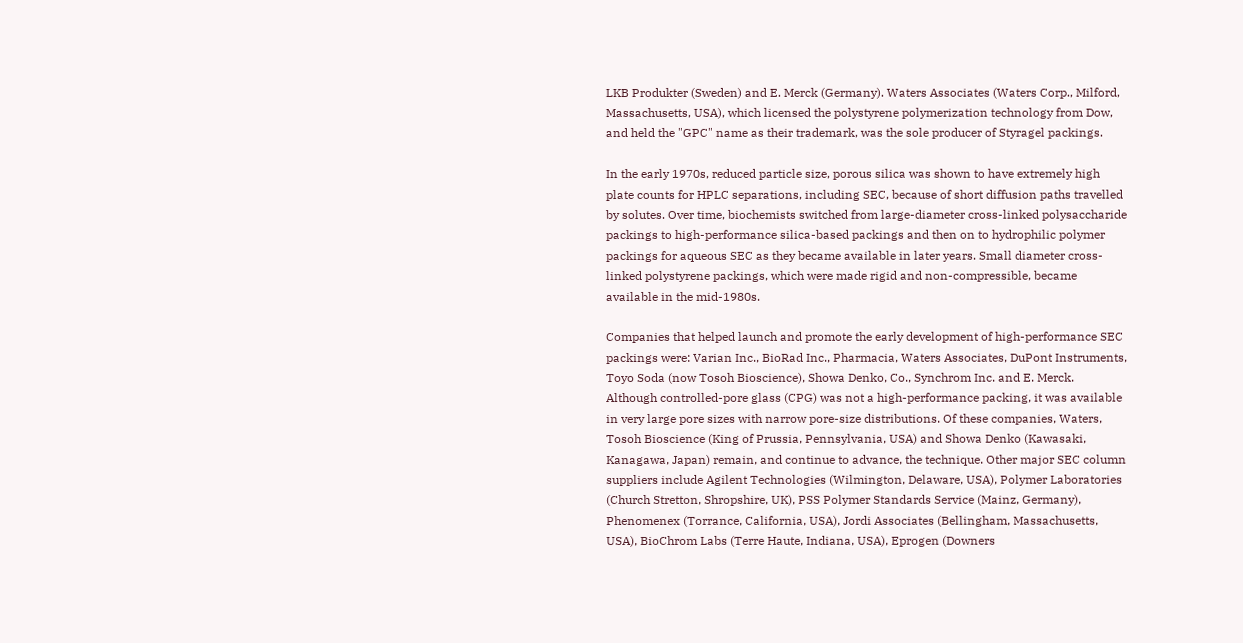LKB Produkter (Sweden) and E. Merck (Germany). Waters Associates (Waters Corp., Milford, Massachusetts, USA), which licensed the polystyrene polymerization technology from Dow, and held the "GPC" name as their trademark, was the sole producer of Styragel packings.

In the early 1970s, reduced particle size, porous silica was shown to have extremely high plate counts for HPLC separations, including SEC, because of short diffusion paths travelled by solutes. Over time, biochemists switched from large-diameter cross-linked polysaccharide packings to high-performance silica-based packings and then on to hydrophilic polymer packings for aqueous SEC as they became available in later years. Small diameter cross-linked polystyrene packings, which were made rigid and non-compressible, became available in the mid-1980s.

Companies that helped launch and promote the early development of high-performance SEC packings were: Varian Inc., BioRad Inc., Pharmacia, Waters Associates, DuPont Instruments, Toyo Soda (now Tosoh Bioscience), Showa Denko, Co., Synchrom Inc. and E. Merck. Although controlled-pore glass (CPG) was not a high-performance packing, it was available in very large pore sizes with narrow pore-size distributions. Of these companies, Waters, Tosoh Bioscience (King of Prussia, Pennsylvania, USA) and Showa Denko (Kawasaki, Kanagawa, Japan) remain, and continue to advance, the technique. Other major SEC column suppliers include Agilent Technologies (Wilmington, Delaware, USA), Polymer Laboratories (Church Stretton, Shropshire, UK), PSS Polymer Standards Service (Mainz, Germany), Phenomenex (Torrance, California, USA), Jordi Associates (Bellingham, Massachusetts, USA), BioChrom Labs (Terre Haute, Indiana, USA), Eprogen (Downers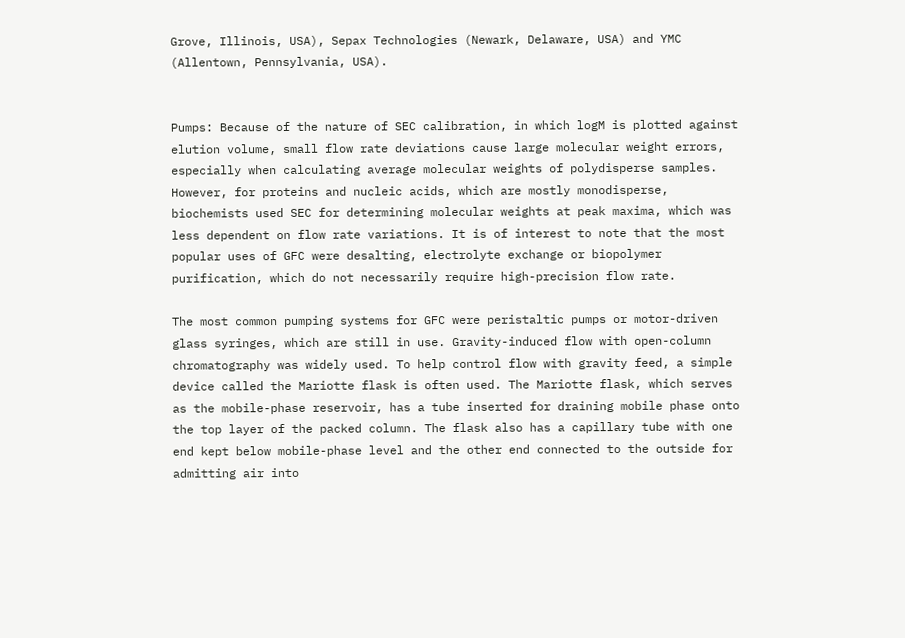Grove, Illinois, USA), Sepax Technologies (Newark, Delaware, USA) and YMC (Allentown, Pennsylvania, USA).


Pumps: Because of the nature of SEC calibration, in which logM is plotted against elution volume, small flow rate deviations cause large molecular weight errors, especially when calculating average molecular weights of polydisperse samples. However, for proteins and nucleic acids, which are mostly monodisperse, biochemists used SEC for determining molecular weights at peak maxima, which was less dependent on flow rate variations. It is of interest to note that the most popular uses of GFC were desalting, electrolyte exchange or biopolymer purification, which do not necessarily require high-precision flow rate.

The most common pumping systems for GFC were peristaltic pumps or motor-driven glass syringes, which are still in use. Gravity-induced flow with open-column chromatography was widely used. To help control flow with gravity feed, a simple device called the Mariotte flask is often used. The Mariotte flask, which serves as the mobile-phase reservoir, has a tube inserted for draining mobile phase onto the top layer of the packed column. The flask also has a capillary tube with one end kept below mobile-phase level and the other end connected to the outside for admitting air into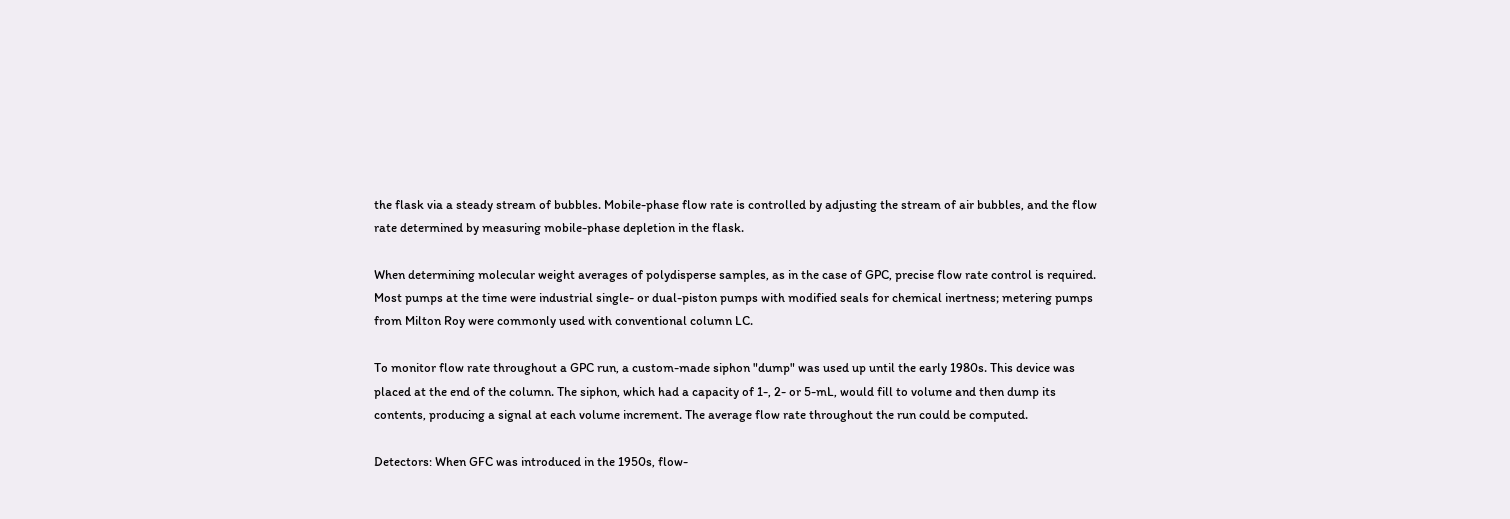the flask via a steady stream of bubbles. Mobile-phase flow rate is controlled by adjusting the stream of air bubbles, and the flow rate determined by measuring mobile-phase depletion in the flask.

When determining molecular weight averages of polydisperse samples, as in the case of GPC, precise flow rate control is required. Most pumps at the time were industrial single- or dual-piston pumps with modified seals for chemical inertness; metering pumps from Milton Roy were commonly used with conventional column LC.

To monitor flow rate throughout a GPC run, a custom-made siphon "dump" was used up until the early 1980s. This device was placed at the end of the column. The siphon, which had a capacity of 1-, 2- or 5-mL, would fill to volume and then dump its contents, producing a signal at each volume increment. The average flow rate throughout the run could be computed.

Detectors: When GFC was introduced in the 1950s, flow-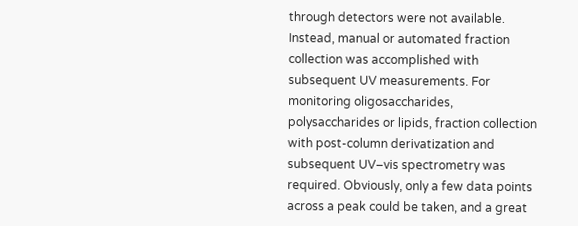through detectors were not available. Instead, manual or automated fraction collection was accomplished with subsequent UV measurements. For monitoring oligosaccharides, polysaccharides or lipids, fraction collection with post-column derivatization and subsequent UV–vis spectrometry was required. Obviously, only a few data points across a peak could be taken, and a great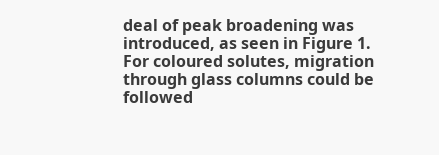deal of peak broadening was introduced, as seen in Figure 1. For coloured solutes, migration through glass columns could be followed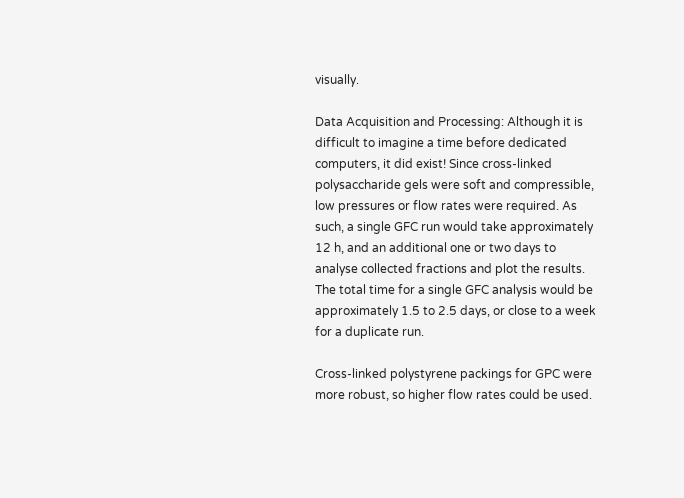visually.

Data Acquisition and Processing: Although it is difficult to imagine a time before dedicated computers, it did exist! Since cross-linked polysaccharide gels were soft and compressible, low pressures or flow rates were required. As such, a single GFC run would take approximately 12 h, and an additional one or two days to analyse collected fractions and plot the results. The total time for a single GFC analysis would be approximately 1.5 to 2.5 days, or close to a week for a duplicate run.

Cross-linked polystyrene packings for GPC were more robust, so higher flow rates could be used.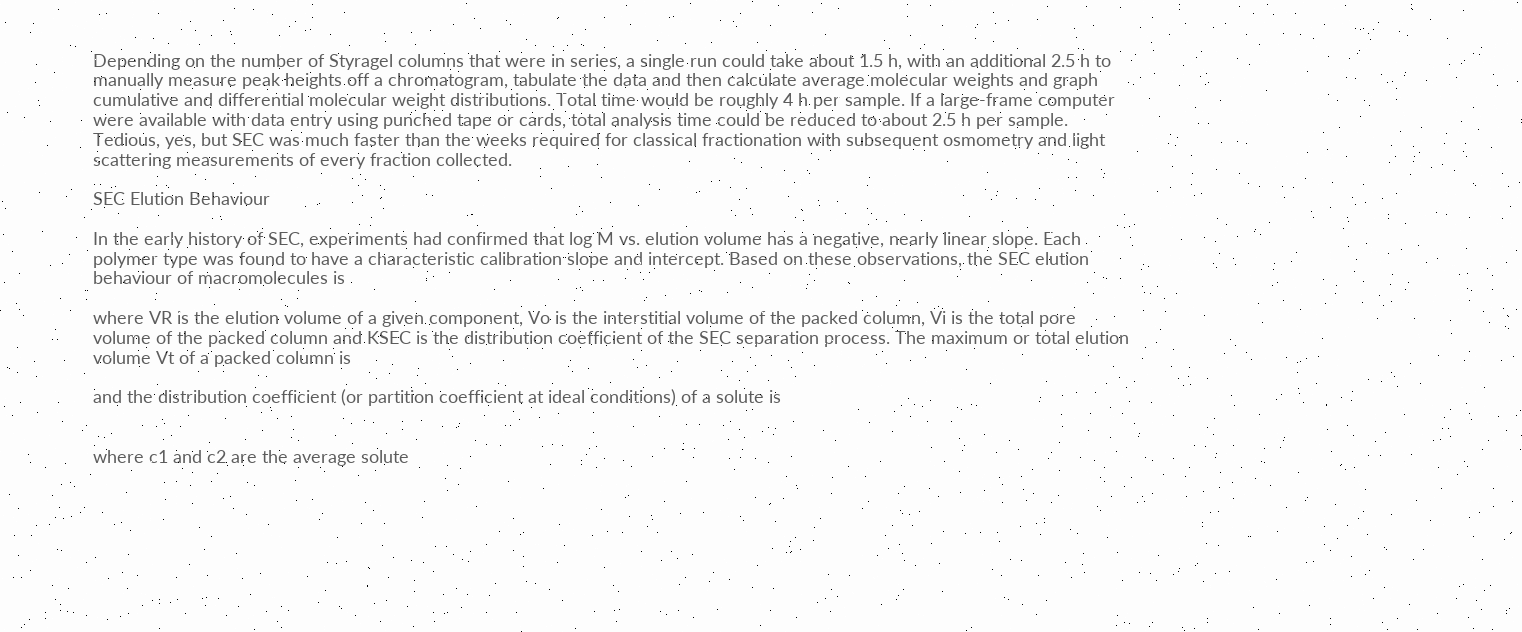Depending on the number of Styragel columns that were in series, a single run could take about 1.5 h, with an additional 2.5 h to manually measure peak heights off a chromatogram, tabulate the data and then calculate average molecular weights and graph cumulative and differential molecular weight distributions. Total time would be roughly 4 h per sample. If a large-frame computer were available with data entry using punched tape or cards, total analysis time could be reduced to about 2.5 h per sample. Tedious, yes, but SEC was much faster than the weeks required for classical fractionation with subsequent osmometry and light scattering measurements of every fraction collected.

SEC Elution Behaviour

In the early history of SEC, experiments had confirmed that log M vs. elution volume has a negative, nearly linear slope. Each polymer type was found to have a characteristic calibration slope and intercept. Based on these observations, the SEC elution behaviour of macromolecules is

where VR is the elution volume of a given component, Vo is the interstitial volume of the packed column, Vi is the total pore volume of the packed column and KSEC is the distribution coefficient of the SEC separation process. The maximum or total elution volume Vt of a packed column is

and the distribution coefficient (or partition coefficient at ideal conditions) of a solute is


where c1 and c2 are the average solute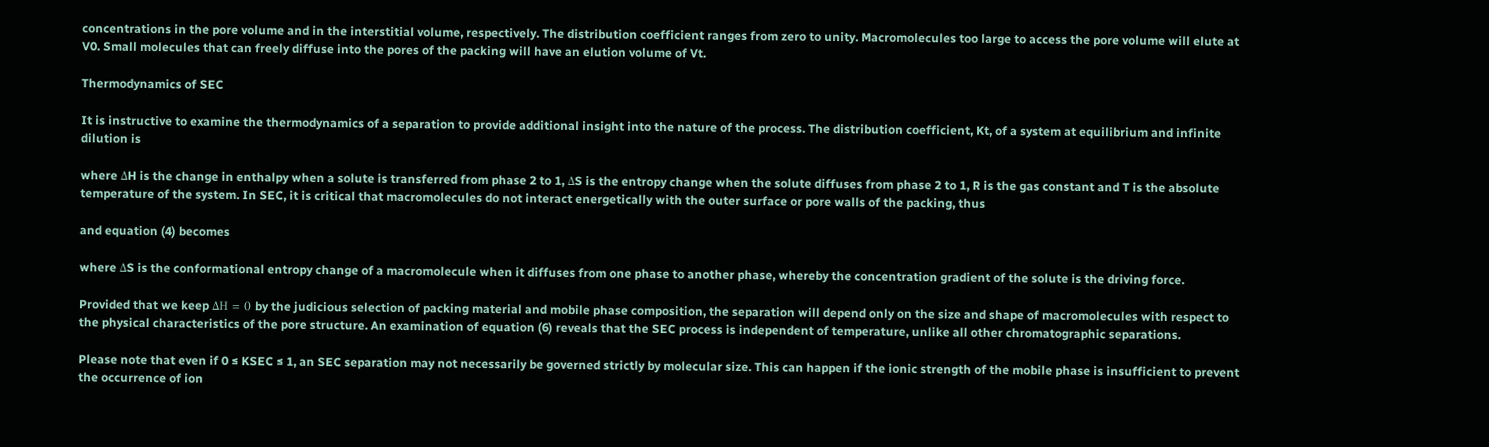concentrations in the pore volume and in the interstitial volume, respectively. The distribution coefficient ranges from zero to unity. Macromolecules too large to access the pore volume will elute at V0. Small molecules that can freely diffuse into the pores of the packing will have an elution volume of Vt.

Thermodynamics of SEC

It is instructive to examine the thermodynamics of a separation to provide additional insight into the nature of the process. The distribution coefficient, Kt, of a system at equilibrium and infinite dilution is

where ΔH is the change in enthalpy when a solute is transferred from phase 2 to 1, ΔS is the entropy change when the solute diffuses from phase 2 to 1, R is the gas constant and T is the absolute temperature of the system. In SEC, it is critical that macromolecules do not interact energetically with the outer surface or pore walls of the packing, thus

and equation (4) becomes

where ΔS is the conformational entropy change of a macromolecule when it diffuses from one phase to another phase, whereby the concentration gradient of the solute is the driving force.

Provided that we keep ΔH = 0 by the judicious selection of packing material and mobile phase composition, the separation will depend only on the size and shape of macromolecules with respect to the physical characteristics of the pore structure. An examination of equation (6) reveals that the SEC process is independent of temperature, unlike all other chromatographic separations.

Please note that even if 0 ≤ KSEC ≤ 1, an SEC separation may not necessarily be governed strictly by molecular size. This can happen if the ionic strength of the mobile phase is insufficient to prevent the occurrence of ion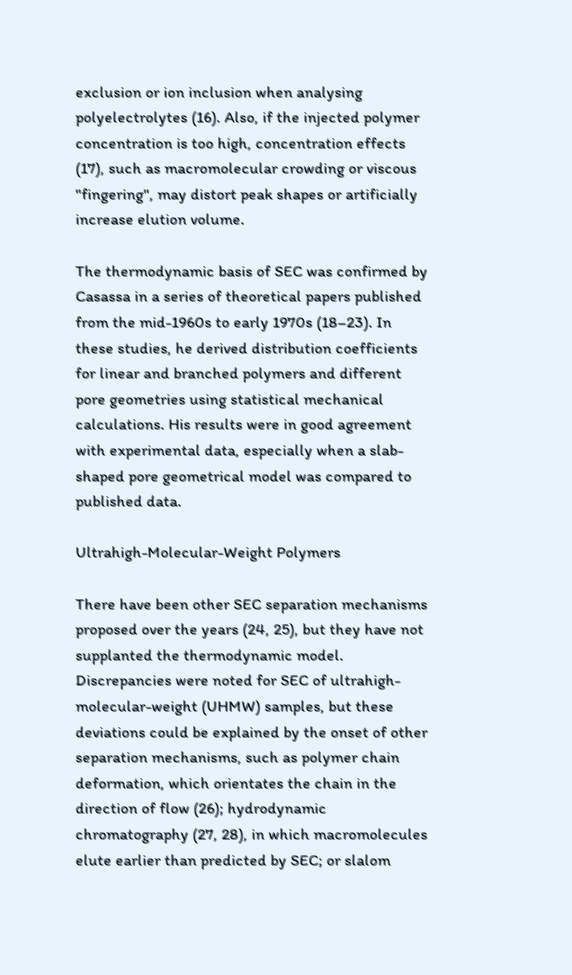exclusion or ion inclusion when analysing polyelectrolytes (16). Also, if the injected polymer concentration is too high, concentration effects (17), such as macromolecular crowding or viscous "fingering", may distort peak shapes or artificially increase elution volume.

The thermodynamic basis of SEC was confirmed by Casassa in a series of theoretical papers published from the mid-1960s to early 1970s (18–23). In these studies, he derived distribution coefficients for linear and branched polymers and different pore geometries using statistical mechanical calculations. His results were in good agreement with experimental data, especially when a slab-shaped pore geometrical model was compared to published data.

Ultrahigh-Molecular-Weight Polymers

There have been other SEC separation mechanisms proposed over the years (24, 25), but they have not supplanted the thermodynamic model. Discrepancies were noted for SEC of ultrahigh-molecular-weight (UHMW) samples, but these deviations could be explained by the onset of other separation mechanisms, such as polymer chain deformation, which orientates the chain in the direction of flow (26); hydrodynamic chromatography (27, 28), in which macromolecules elute earlier than predicted by SEC; or slalom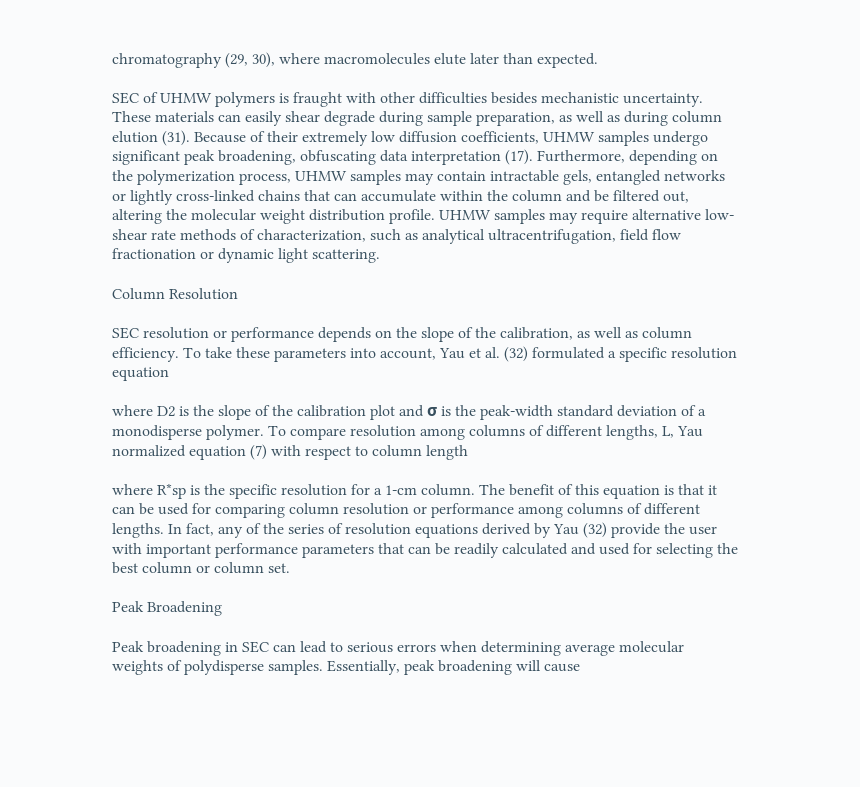chromatography (29, 30), where macromolecules elute later than expected.

SEC of UHMW polymers is fraught with other difficulties besides mechanistic uncertainty. These materials can easily shear degrade during sample preparation, as well as during column elution (31). Because of their extremely low diffusion coefficients, UHMW samples undergo significant peak broadening, obfuscating data interpretation (17). Furthermore, depending on the polymerization process, UHMW samples may contain intractable gels, entangled networks or lightly cross-linked chains that can accumulate within the column and be filtered out, altering the molecular weight distribution profile. UHMW samples may require alternative low-shear rate methods of characterization, such as analytical ultracentrifugation, field flow fractionation or dynamic light scattering.

Column Resolution

SEC resolution or performance depends on the slope of the calibration, as well as column efficiency. To take these parameters into account, Yau et al. (32) formulated a specific resolution equation

where D2 is the slope of the calibration plot and σ is the peak-width standard deviation of a monodisperse polymer. To compare resolution among columns of different lengths, L, Yau normalized equation (7) with respect to column length

where R*sp is the specific resolution for a 1-cm column. The benefit of this equation is that it can be used for comparing column resolution or performance among columns of different lengths. In fact, any of the series of resolution equations derived by Yau (32) provide the user with important performance parameters that can be readily calculated and used for selecting the best column or column set.

Peak Broadening

Peak broadening in SEC can lead to serious errors when determining average molecular weights of polydisperse samples. Essentially, peak broadening will cause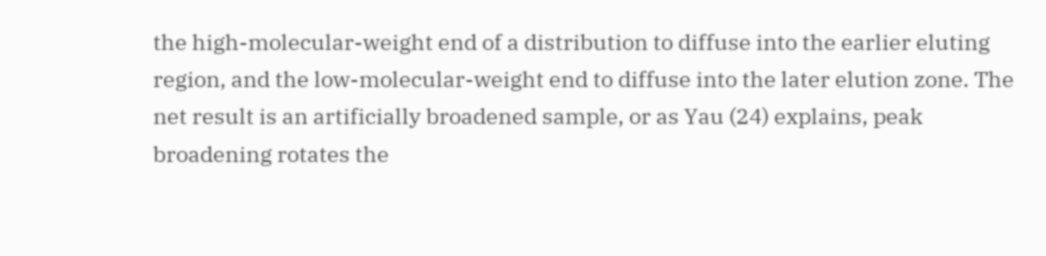the high-molecular-weight end of a distribution to diffuse into the earlier eluting region, and the low-molecular-weight end to diffuse into the later elution zone. The net result is an artificially broadened sample, or as Yau (24) explains, peak broadening rotates the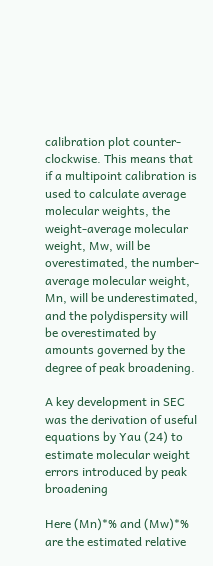calibration plot counter-clockwise. This means that if a multipoint calibration is used to calculate average molecular weights, the weight-average molecular weight, Mw, will be overestimated, the number-average molecular weight, Mn, will be underestimated, and the polydispersity will be overestimated by amounts governed by the degree of peak broadening.

A key development in SEC was the derivation of useful equations by Yau (24) to estimate molecular weight errors introduced by peak broadening

Here (Mn)*% and (Mw)*% are the estimated relative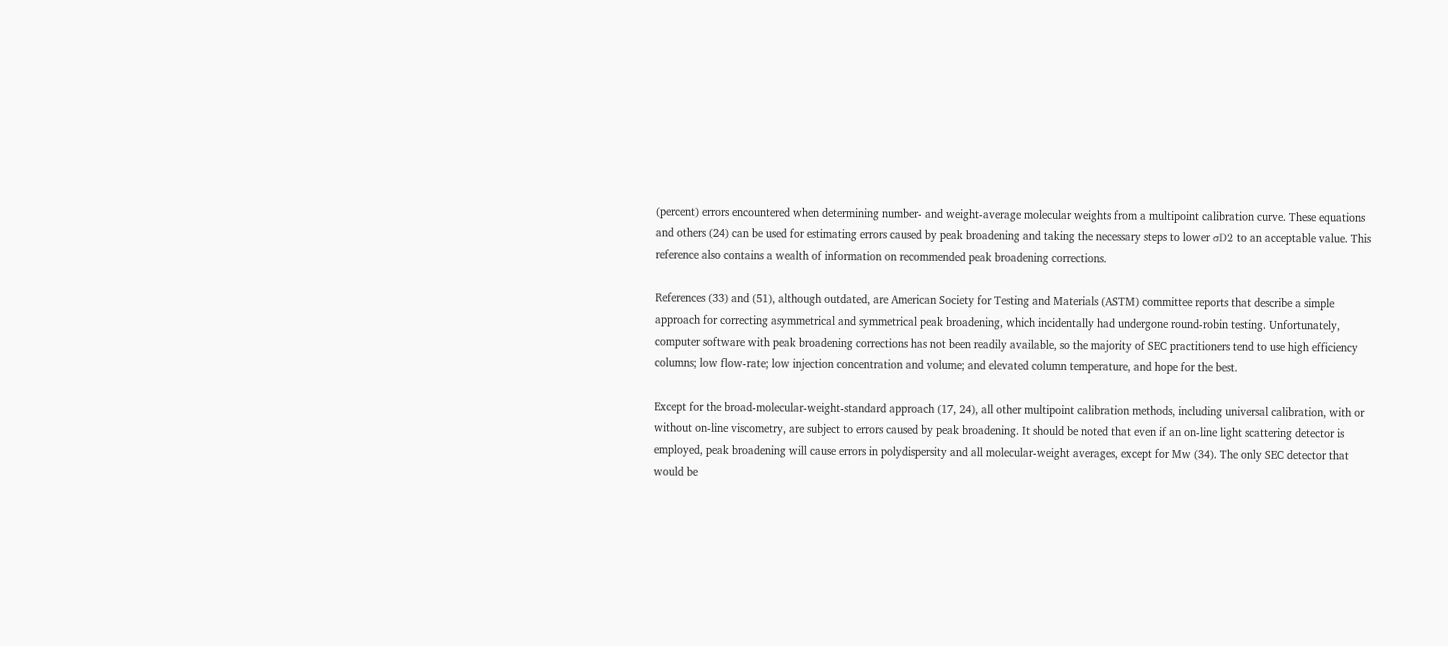(percent) errors encountered when determining number- and weight-average molecular weights from a multipoint calibration curve. These equations and others (24) can be used for estimating errors caused by peak broadening and taking the necessary steps to lower σD2 to an acceptable value. This reference also contains a wealth of information on recommended peak broadening corrections.

References (33) and (51), although outdated, are American Society for Testing and Materials (ASTM) committee reports that describe a simple approach for correcting asymmetrical and symmetrical peak broadening, which incidentally had undergone round-robin testing. Unfortunately, computer software with peak broadening corrections has not been readily available, so the majority of SEC practitioners tend to use high efficiency columns; low flow-rate; low injection concentration and volume; and elevated column temperature, and hope for the best.

Except for the broad-molecular-weight-standard approach (17, 24), all other multipoint calibration methods, including universal calibration, with or without on-line viscometry, are subject to errors caused by peak broadening. It should be noted that even if an on-line light scattering detector is employed, peak broadening will cause errors in polydispersity and all molecular-weight averages, except for Mw (34). The only SEC detector that would be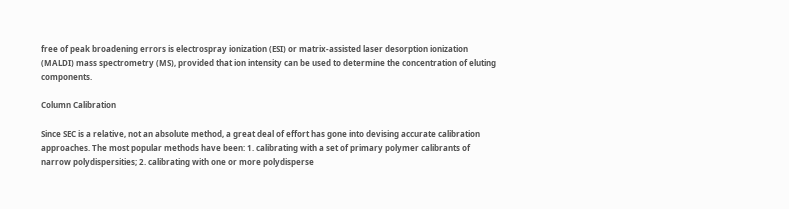free of peak broadening errors is electrospray ionization (ESI) or matrix-assisted laser desorption ionization (MALDI) mass spectrometry (MS), provided that ion intensity can be used to determine the concentration of eluting components.

Column Calibration

Since SEC is a relative, not an absolute method, a great deal of effort has gone into devising accurate calibration approaches. The most popular methods have been: 1. calibrating with a set of primary polymer calibrants of narrow polydispersities; 2. calibrating with one or more polydisperse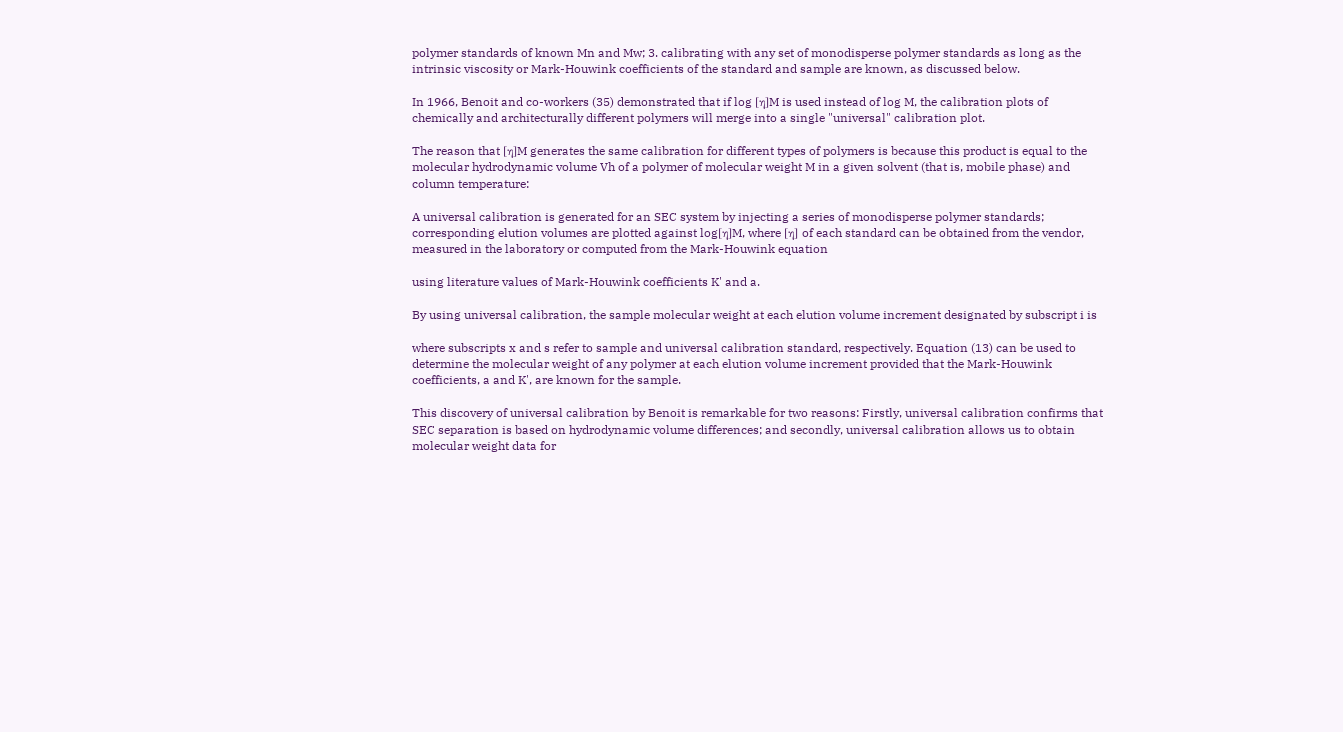polymer standards of known Mn and Mw; 3. calibrating with any set of monodisperse polymer standards as long as the intrinsic viscosity or Mark-Houwink coefficients of the standard and sample are known, as discussed below.

In 1966, Benoit and co-workers (35) demonstrated that if log [η]M is used instead of log M, the calibration plots of chemically and architecturally different polymers will merge into a single "universal" calibration plot.

The reason that [η]M generates the same calibration for different types of polymers is because this product is equal to the molecular hydrodynamic volume Vh of a polymer of molecular weight M in a given solvent (that is, mobile phase) and column temperature:

A universal calibration is generated for an SEC system by injecting a series of monodisperse polymer standards; corresponding elution volumes are plotted against log[η]M, where [η] of each standard can be obtained from the vendor, measured in the laboratory or computed from the Mark-Houwink equation

using literature values of Mark-Houwink coefficients K' and a.

By using universal calibration, the sample molecular weight at each elution volume increment designated by subscript i is

where subscripts x and s refer to sample and universal calibration standard, respectively. Equation (13) can be used to determine the molecular weight of any polymer at each elution volume increment provided that the Mark-Houwink coefficients, a and K', are known for the sample.

This discovery of universal calibration by Benoit is remarkable for two reasons: Firstly, universal calibration confirms that SEC separation is based on hydrodynamic volume differences; and secondly, universal calibration allows us to obtain molecular weight data for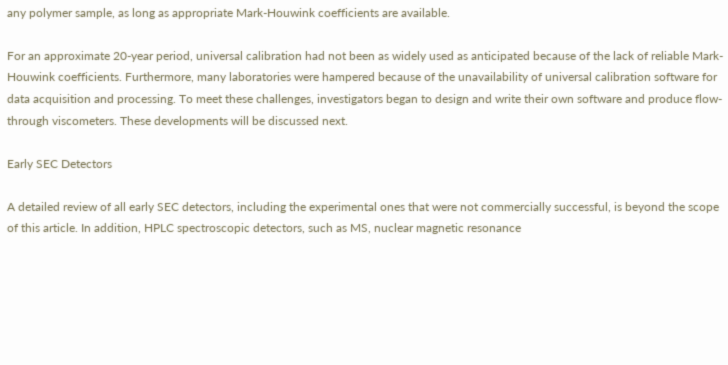any polymer sample, as long as appropriate Mark-Houwink coefficients are available.

For an approximate 20-year period, universal calibration had not been as widely used as anticipated because of the lack of reliable Mark-Houwink coefficients. Furthermore, many laboratories were hampered because of the unavailability of universal calibration software for data acquisition and processing. To meet these challenges, investigators began to design and write their own software and produce flow-through viscometers. These developments will be discussed next.

Early SEC Detectors

A detailed review of all early SEC detectors, including the experimental ones that were not commercially successful, is beyond the scope of this article. In addition, HPLC spectroscopic detectors, such as MS, nuclear magnetic resonance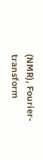(NMR), Fourier-transform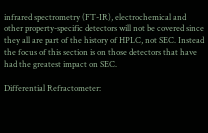infrared spectrometry (FT-IR), electrochemical and other property-specific detectors will not be covered since they all are part of the history of HPLC, not SEC. Instead the focus of this section is on those detectors that have had the greatest impact on SEC.

Differential Refractometer: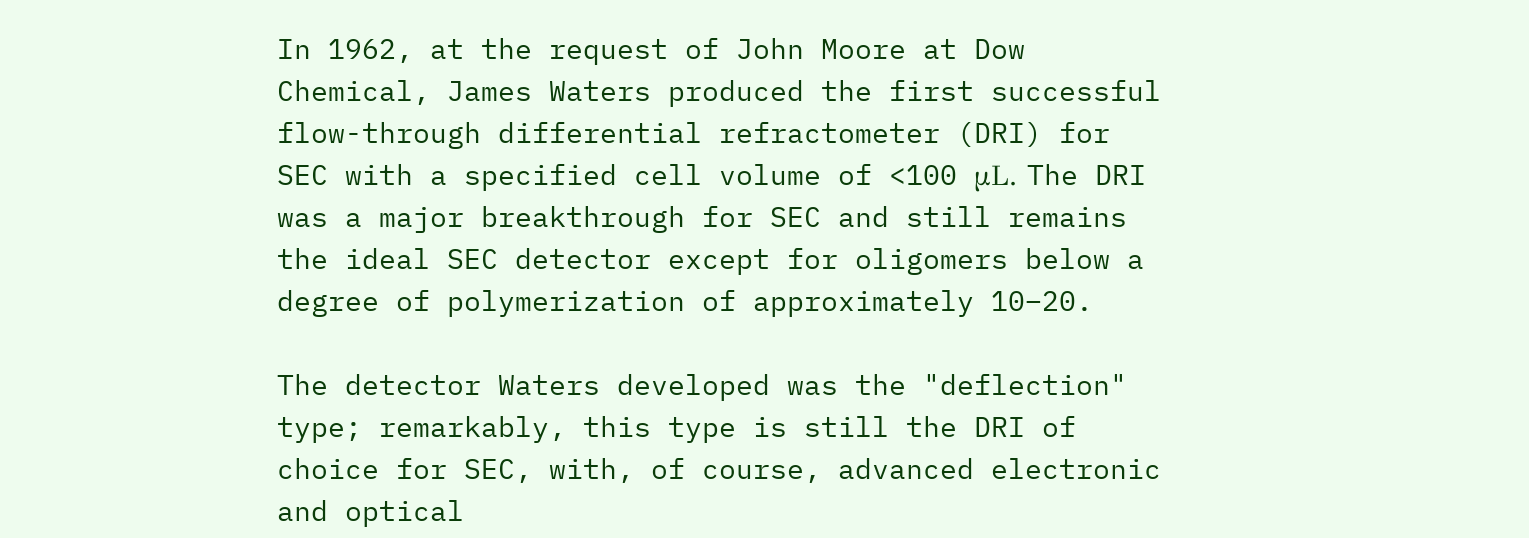In 1962, at the request of John Moore at Dow Chemical, James Waters produced the first successful flow-through differential refractometer (DRI) for SEC with a specified cell volume of <100 μL. The DRI was a major breakthrough for SEC and still remains the ideal SEC detector except for oligomers below a degree of polymerization of approximately 10–20.

The detector Waters developed was the "deflection" type; remarkably, this type is still the DRI of choice for SEC, with, of course, advanced electronic and optical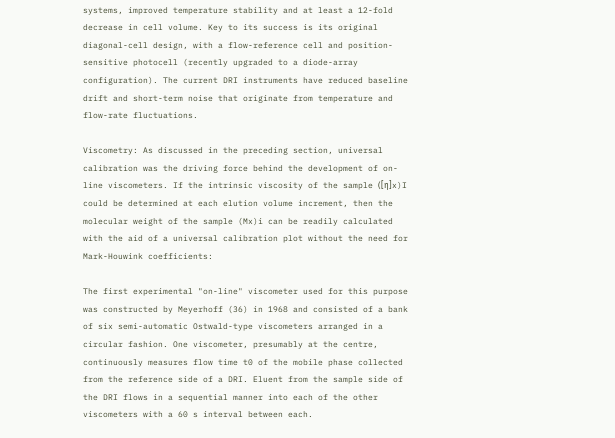systems, improved temperature stability and at least a 12-fold decrease in cell volume. Key to its success is its original diagonal-cell design, with a flow-reference cell and position-sensitive photocell (recently upgraded to a diode-array configuration). The current DRI instruments have reduced baseline drift and short-term noise that originate from temperature and flow-rate fluctuations.

Viscometry: As discussed in the preceding section, universal calibration was the driving force behind the development of on-line viscometers. If the intrinsic viscosity of the sample ([η]x)I could be determined at each elution volume increment, then the molecular weight of the sample (Mx)i can be readily calculated with the aid of a universal calibration plot without the need for Mark-Houwink coefficients:

The first experimental "on-line" viscometer used for this purpose was constructed by Meyerhoff (36) in 1968 and consisted of a bank of six semi-automatic Ostwald-type viscometers arranged in a circular fashion. One viscometer, presumably at the centre, continuously measures flow time t0 of the mobile phase collected from the reference side of a DRI. Eluent from the sample side of the DRI flows in a sequential manner into each of the other viscometers with a 60 s interval between each.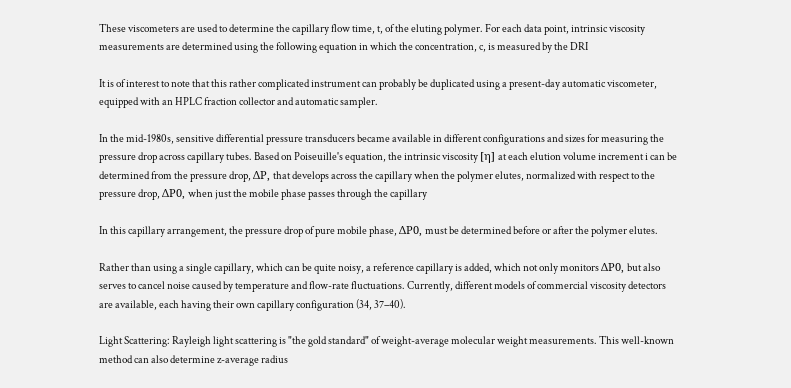These viscometers are used to determine the capillary flow time, t, of the eluting polymer. For each data point, intrinsic viscosity measurements are determined using the following equation in which the concentration, c, is measured by the DRI

It is of interest to note that this rather complicated instrument can probably be duplicated using a present-day automatic viscometer, equipped with an HPLC fraction collector and automatic sampler.

In the mid-1980s, sensitive differential pressure transducers became available in different configurations and sizes for measuring the pressure drop across capillary tubes. Based on Poiseuille's equation, the intrinsic viscosity [η] at each elution volume increment i can be determined from the pressure drop, ΔP, that develops across the capillary when the polymer elutes, normalized with respect to the pressure drop, ΔP0, when just the mobile phase passes through the capillary

In this capillary arrangement, the pressure drop of pure mobile phase, ΔP0, must be determined before or after the polymer elutes.

Rather than using a single capillary, which can be quite noisy, a reference capillary is added, which not only monitors ΔP0, but also serves to cancel noise caused by temperature and flow-rate fluctuations. Currently, different models of commercial viscosity detectors are available, each having their own capillary configuration (34, 37–40).

Light Scattering: Rayleigh light scattering is "the gold standard" of weight-average molecular weight measurements. This well-known method can also determine z-average radius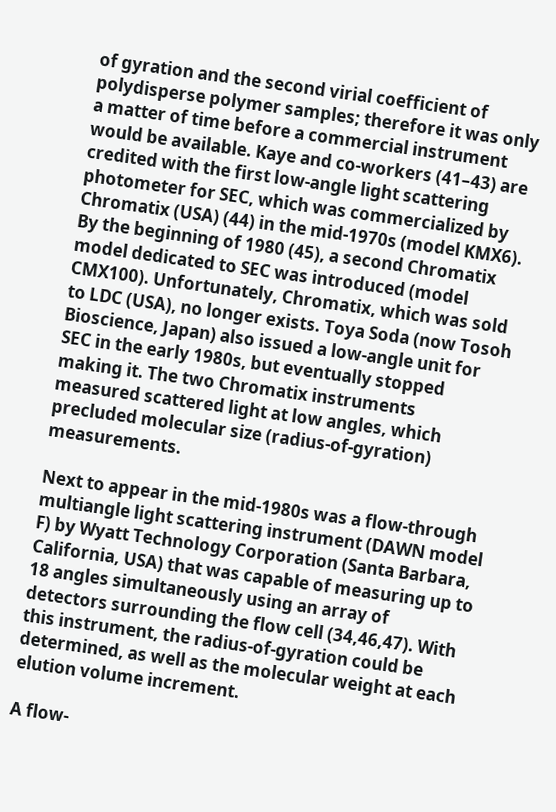of gyration and the second virial coefficient of polydisperse polymer samples; therefore it was only a matter of time before a commercial instrument would be available. Kaye and co-workers (41–43) are credited with the first low-angle light scattering photometer for SEC, which was commercialized by Chromatix (USA) (44) in the mid-1970s (model KMX6). By the beginning of 1980 (45), a second Chromatix model dedicated to SEC was introduced (model CMX100). Unfortunately, Chromatix, which was sold to LDC (USA), no longer exists. Toya Soda (now Tosoh Bioscience, Japan) also issued a low-angle unit for SEC in the early 1980s, but eventually stopped making it. The two Chromatix instruments measured scattered light at low angles, which precluded molecular size (radius-of-gyration) measurements.

Next to appear in the mid-1980s was a flow-through multiangle light scattering instrument (DAWN model F) by Wyatt Technology Corporation (Santa Barbara, California, USA) that was capable of measuring up to 18 angles simultaneously using an array of detectors surrounding the flow cell (34,46,47). With this instrument, the radius-of-gyration could be determined, as well as the molecular weight at each elution volume increment.

A flow-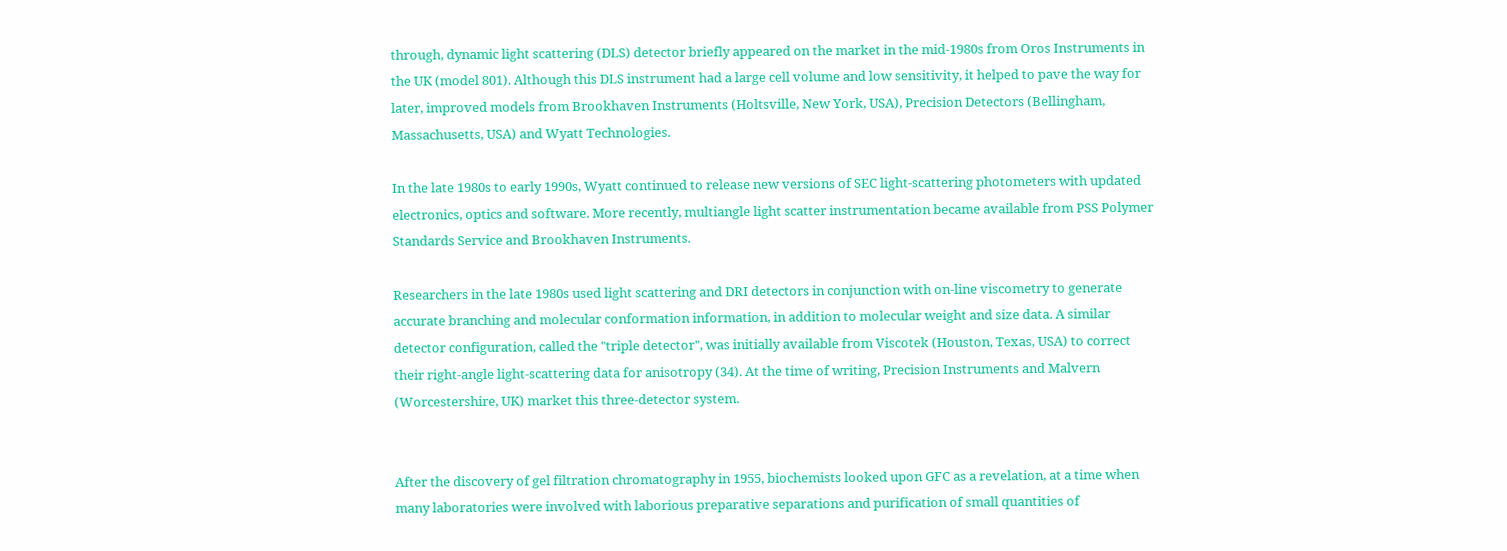through, dynamic light scattering (DLS) detector briefly appeared on the market in the mid-1980s from Oros Instruments in the UK (model 801). Although this DLS instrument had a large cell volume and low sensitivity, it helped to pave the way for later, improved models from Brookhaven Instruments (Holtsville, New York, USA), Precision Detectors (Bellingham, Massachusetts, USA) and Wyatt Technologies.

In the late 1980s to early 1990s, Wyatt continued to release new versions of SEC light-scattering photometers with updated electronics, optics and software. More recently, multiangle light scatter instrumentation became available from PSS Polymer Standards Service and Brookhaven Instruments.

Researchers in the late 1980s used light scattering and DRI detectors in conjunction with on-line viscometry to generate accurate branching and molecular conformation information, in addition to molecular weight and size data. A similar detector configuration, called the "triple detector", was initially available from Viscotek (Houston, Texas, USA) to correct their right-angle light-scattering data for anisotropy (34). At the time of writing, Precision Instruments and Malvern (Worcestershire, UK) market this three-detector system.


After the discovery of gel filtration chromatography in 1955, biochemists looked upon GFC as a revelation, at a time when many laboratories were involved with laborious preparative separations and purification of small quantities of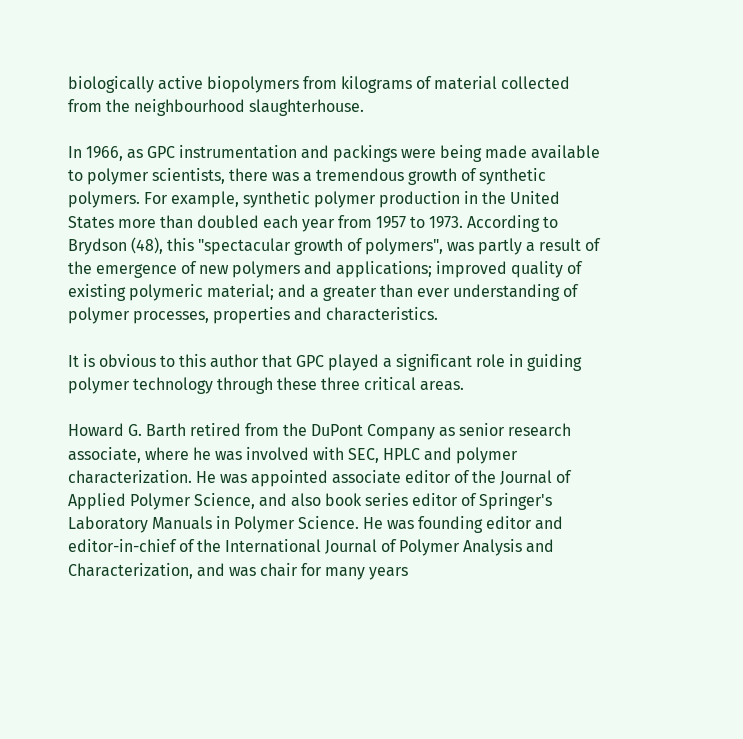biologically active biopolymers from kilograms of material collected from the neighbourhood slaughterhouse.

In 1966, as GPC instrumentation and packings were being made available to polymer scientists, there was a tremendous growth of synthetic polymers. For example, synthetic polymer production in the United States more than doubled each year from 1957 to 1973. According to Brydson (48), this "spectacular growth of polymers", was partly a result of the emergence of new polymers and applications; improved quality of existing polymeric material; and a greater than ever understanding of polymer processes, properties and characteristics.

It is obvious to this author that GPC played a significant role in guiding polymer technology through these three critical areas.

Howard G. Barth retired from the DuPont Company as senior research associate, where he was involved with SEC, HPLC and polymer characterization. He was appointed associate editor of the Journal of Applied Polymer Science, and also book series editor of Springer's Laboratory Manuals in Polymer Science. He was founding editor and editor-in-chief of the International Journal of Polymer Analysis and Characterization, and was chair for many years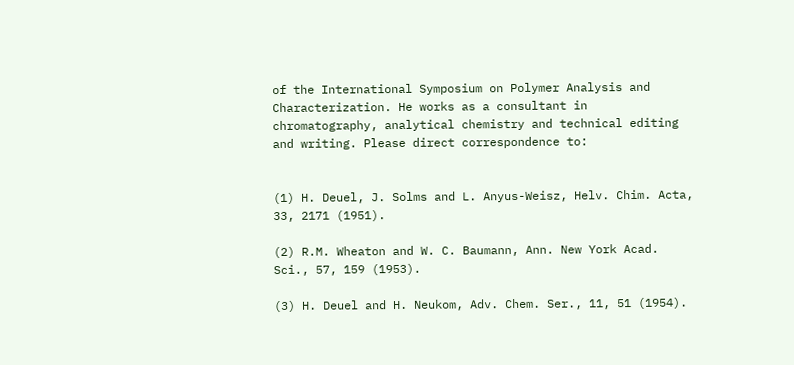of the International Symposium on Polymer Analysis and Characterization. He works as a consultant in chromatography, analytical chemistry and technical editing and writing. Please direct correspondence to:


(1) H. Deuel, J. Solms and L. Anyus-Weisz, Helv. Chim. Acta, 33, 2171 (1951).

(2) R.M. Wheaton and W. C. Baumann, Ann. New York Acad. Sci., 57, 159 (1953).

(3) H. Deuel and H. Neukom, Adv. Chem. Ser., 11, 51 (1954).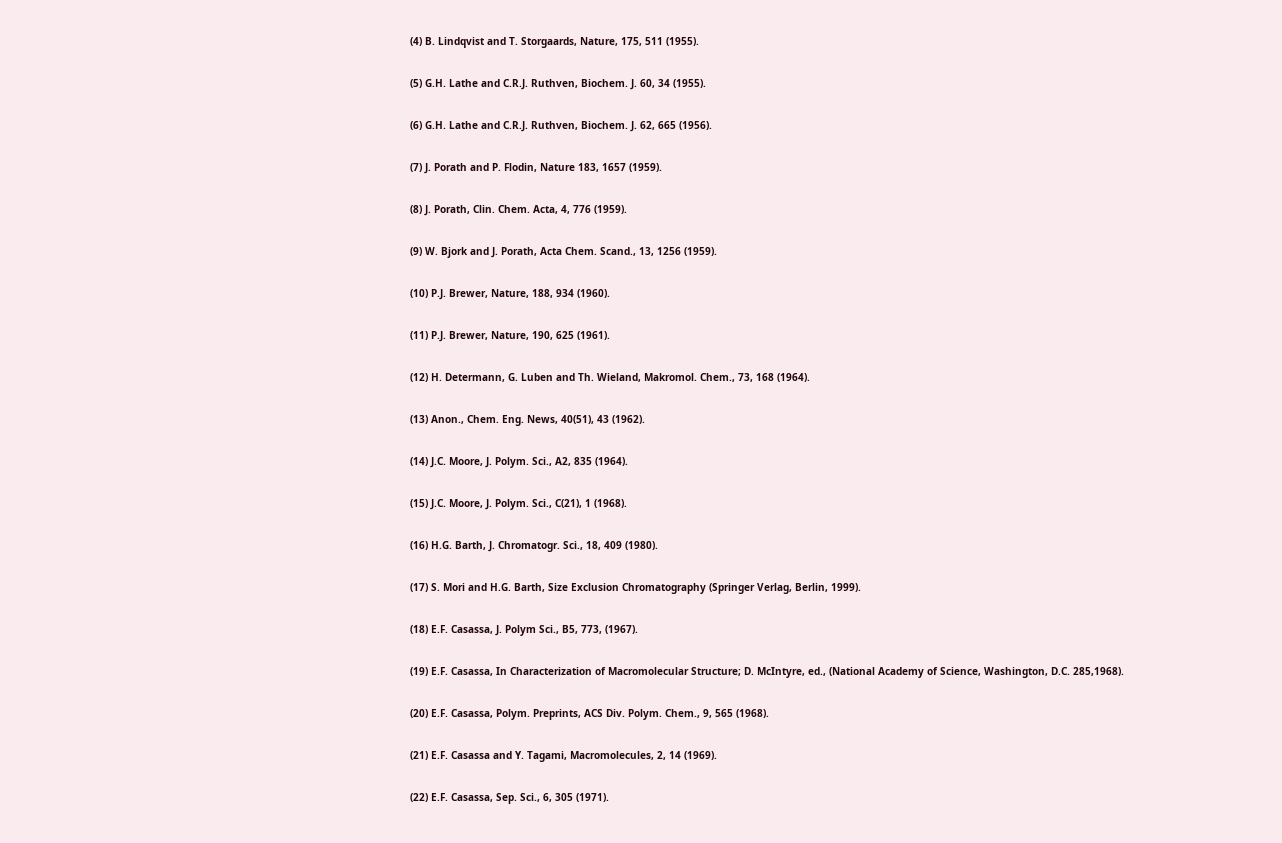(4) B. Lindqvist and T. Storgaards, Nature, 175, 511 (1955).

(5) G.H. Lathe and C.R.J. Ruthven, Biochem. J. 60, 34 (1955).

(6) G.H. Lathe and C.R.J. Ruthven, Biochem. J. 62, 665 (1956).

(7) J. Porath and P. Flodin, Nature 183, 1657 (1959).

(8) J. Porath, Clin. Chem. Acta, 4, 776 (1959).

(9) W. Bjork and J. Porath, Acta Chem. Scand., 13, 1256 (1959).

(10) P.J. Brewer, Nature, 188, 934 (1960).

(11) P.J. Brewer, Nature, 190, 625 (1961).

(12) H. Determann, G. Luben and Th. Wieland, Makromol. Chem., 73, 168 (1964).

(13) Anon., Chem. Eng. News, 40(51), 43 (1962).

(14) J.C. Moore, J. Polym. Sci., A2, 835 (1964).

(15) J.C. Moore, J. Polym. Sci., C(21), 1 (1968).

(16) H.G. Barth, J. Chromatogr. Sci., 18, 409 (1980).

(17) S. Mori and H.G. Barth, Size Exclusion Chromatography (Springer Verlag, Berlin, 1999).

(18) E.F. Casassa, J. Polym Sci., B5, 773, (1967).

(19) E.F. Casassa, In Characterization of Macromolecular Structure; D. McIntyre, ed., (National Academy of Science, Washington, D.C. 285,1968).

(20) E.F. Casassa, Polym. Preprints, ACS Div. Polym. Chem., 9, 565 (1968).

(21) E.F. Casassa and Y. Tagami, Macromolecules, 2, 14 (1969).

(22) E.F. Casassa, Sep. Sci., 6, 305 (1971).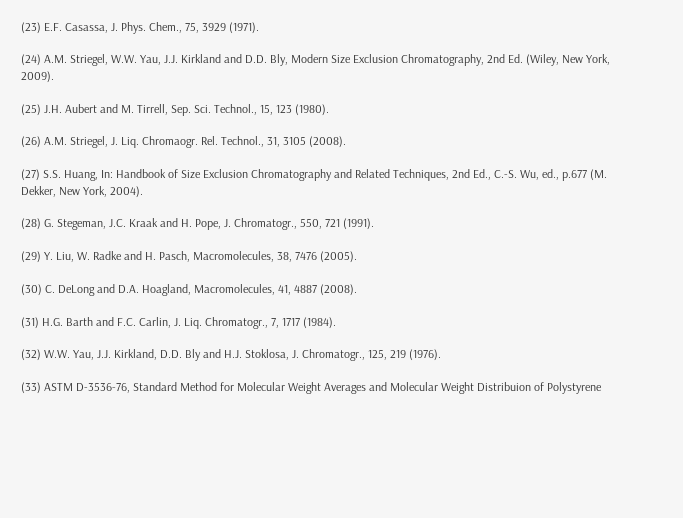(23) E.F. Casassa, J. Phys. Chem., 75, 3929 (1971).

(24) A.M. Striegel, W.W. Yau, J.J. Kirkland and D.D. Bly, Modern Size Exclusion Chromatography, 2nd Ed. (Wiley, New York, 2009).

(25) J.H. Aubert and M. Tirrell, Sep. Sci. Technol., 15, 123 (1980).

(26) A.M. Striegel, J. Liq. Chromaogr. Rel. Technol., 31, 3105 (2008).

(27) S.S. Huang, In: Handbook of Size Exclusion Chromatography and Related Techniques, 2nd Ed., C.-S. Wu, ed., p.677 (M. Dekker, New York, 2004).

(28) G. Stegeman, J.C. Kraak and H. Pope, J. Chromatogr., 550, 721 (1991).

(29) Y. Liu, W. Radke and H. Pasch, Macromolecules, 38, 7476 (2005).

(30) C. DeLong and D.A. Hoagland, Macromolecules, 41, 4887 (2008).

(31) H.G. Barth and F.C. Carlin, J. Liq. Chromatogr., 7, 1717 (1984).

(32) W.W. Yau, J.J. Kirkland, D.D. Bly and H.J. Stoklosa, J. Chromatogr., 125, 219 (1976).

(33) ASTM D-3536-76, Standard Method for Molecular Weight Averages and Molecular Weight Distribuion of Polystyrene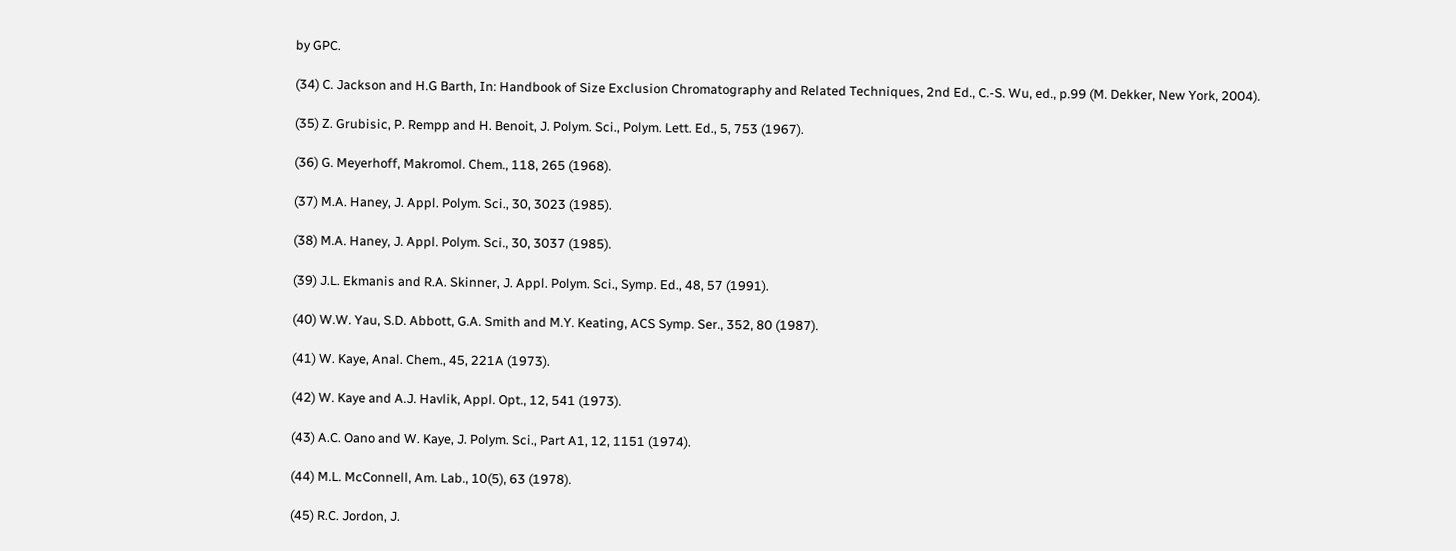by GPC.

(34) C. Jackson and H.G Barth, In: Handbook of Size Exclusion Chromatography and Related Techniques, 2nd Ed., C.-S. Wu, ed., p.99 (M. Dekker, New York, 2004).

(35) Z. Grubisic, P. Rempp and H. Benoit, J. Polym. Sci., Polym. Lett. Ed., 5, 753 (1967).

(36) G. Meyerhoff, Makromol. Chem., 118, 265 (1968).

(37) M.A. Haney, J. Appl. Polym. Sci., 30, 3023 (1985).

(38) M.A. Haney, J. Appl. Polym. Sci., 30, 3037 (1985).

(39) J.L. Ekmanis and R.A. Skinner, J. Appl. Polym. Sci., Symp. Ed., 48, 57 (1991).

(40) W.W. Yau, S.D. Abbott, G.A. Smith and M.Y. Keating, ACS Symp. Ser., 352, 80 (1987).

(41) W. Kaye, Anal. Chem., 45, 221A (1973).

(42) W. Kaye and A.J. Havlik, Appl. Opt., 12, 541 (1973).

(43) A.C. Oano and W. Kaye, J. Polym. Sci., Part A1, 12, 1151 (1974).

(44) M.L. McConnell, Am. Lab., 10(5), 63 (1978).

(45) R.C. Jordon, J.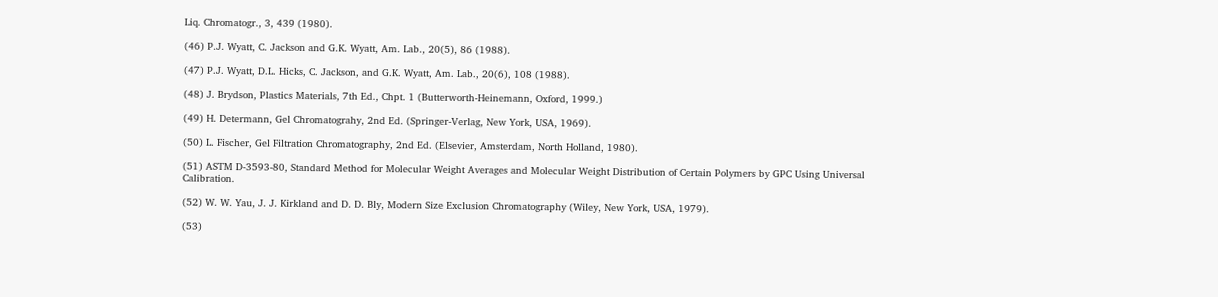Liq. Chromatogr., 3, 439 (1980).

(46) P.J. Wyatt, C. Jackson and G.K. Wyatt, Am. Lab., 20(5), 86 (1988).

(47) P.J. Wyatt, D.L. Hicks, C. Jackson, and G.K. Wyatt, Am. Lab., 20(6), 108 (1988).

(48) J. Brydson, Plastics Materials, 7th Ed., Chpt. 1 (Butterworth-Heinemann, Oxford, 1999.)

(49) H. Determann, Gel Chromatograhy, 2nd Ed. (Springer-Verlag, New York, USA, 1969).

(50) L. Fischer, Gel Filtration Chromatography, 2nd Ed. (Elsevier, Amsterdam, North Holland, 1980).

(51) ASTM D-3593-80, Standard Method for Molecular Weight Averages and Molecular Weight Distribution of Certain Polymers by GPC Using Universal Calibration.

(52) W. W. Yau, J. J. Kirkland and D. D. Bly, Modern Size Exclusion Chromatography (Wiley, New York, USA, 1979).

(53)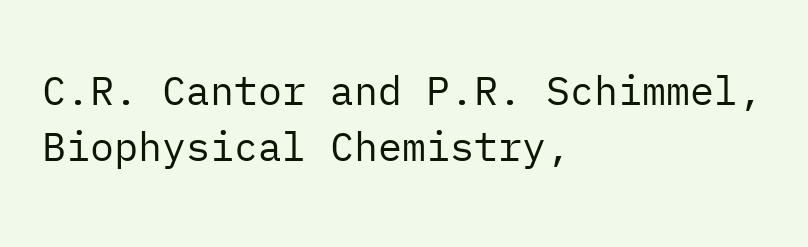C.R. Cantor and P.R. Schimmel, Biophysical Chemistry,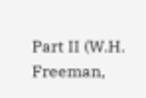Part II (W.H. Freeman,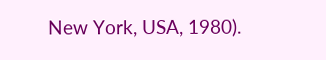New York, USA, 1980).